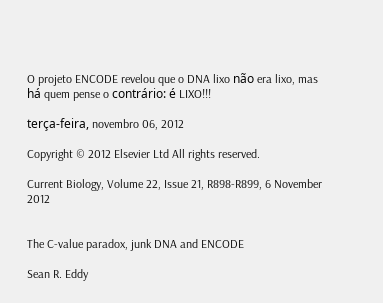O projeto ENCODE revelou que o DNA lixo não era lixo, mas há quem pense o contrário: é LIXO!!!

terça-feira, novembro 06, 2012

Copyright © 2012 Elsevier Ltd All rights reserved.

Current Biology, Volume 22, Issue 21, R898-R899, 6 November 2012


The C-value paradox, junk DNA and ENCODE

Sean R. Eddy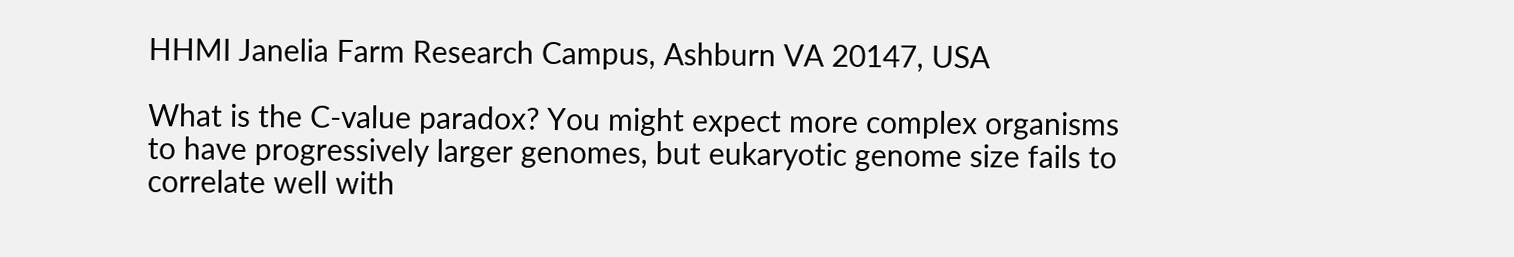HHMI Janelia Farm Research Campus, Ashburn VA 20147, USA

What is the C-value paradox? You might expect more complex organisms to have progressively larger genomes, but eukaryotic genome size fails to correlate well with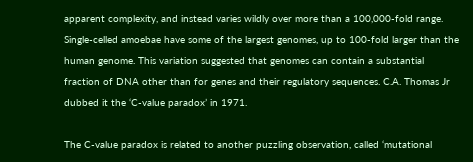apparent complexity, and instead varies wildly over more than a 100,000-fold range. Single-celled amoebae have some of the largest genomes, up to 100-fold larger than the human genome. This variation suggested that genomes can contain a substantial fraction of DNA other than for genes and their regulatory sequences. C.A. Thomas Jr dubbed it the ‘C-value paradox’ in 1971.

The C-value paradox is related to another puzzling observation, called ‘mutational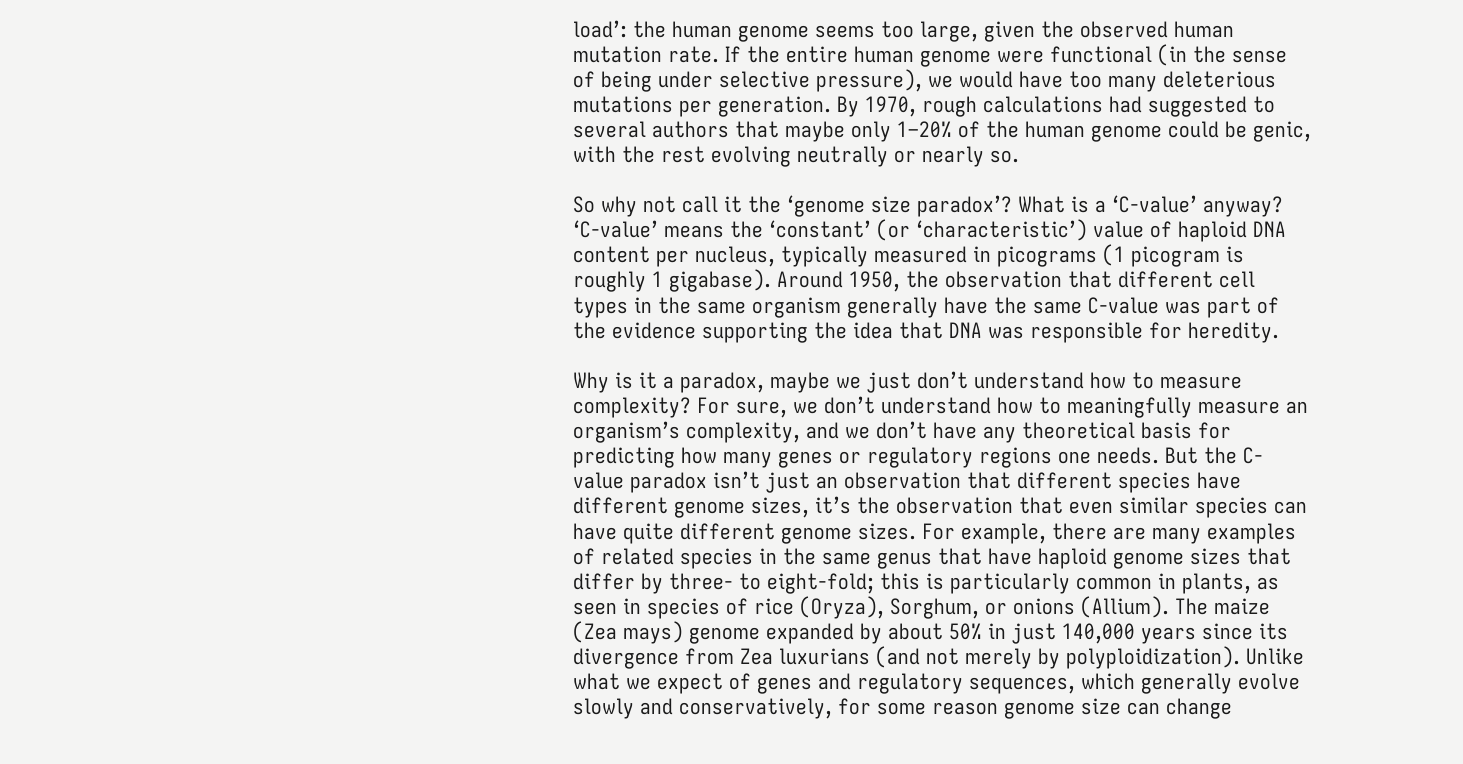load’: the human genome seems too large, given the observed human mutation rate. If the entire human genome were functional (in the sense of being under selective pressure), we would have too many deleterious mutations per generation. By 1970, rough calculations had suggested to several authors that maybe only 1–20% of the human genome could be genic, with the rest evolving neutrally or nearly so.

So why not call it the ‘genome size paradox’? What is a ‘C-value’ anyway? ‘C-value’ means the ‘constant’ (or ‘characteristic’) value of haploid DNA content per nucleus, typically measured in picograms (1 picogram is roughly 1 gigabase). Around 1950, the observation that different cell types in the same organism generally have the same C-value was part of the evidence supporting the idea that DNA was responsible for heredity.

Why is it a paradox, maybe we just don’t understand how to measure complexity? For sure, we don’t understand how to meaningfully measure an organism’s complexity, and we don’t have any theoretical basis for predicting how many genes or regulatory regions one needs. But the C-value paradox isn’t just an observation that different species have different genome sizes, it’s the observation that even similar species can have quite different genome sizes. For example, there are many examples of related species in the same genus that have haploid genome sizes that differ by three- to eight-fold; this is particularly common in plants, as seen in species of rice (Oryza), Sorghum, or onions (Allium). The maize (Zea mays) genome expanded by about 50% in just 140,000 years since its divergence from Zea luxurians (and not merely by polyploidization). Unlike what we expect of genes and regulatory sequences, which generally evolve slowly and conservatively, for some reason genome size can change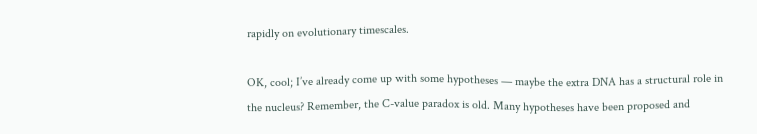rapidly on evolutionary timescales.

OK, cool; I’ve already come up with some hypotheses — maybe the extra DNA has a structural role in the nucleus? Remember, the C-value paradox is old. Many hypotheses have been proposed and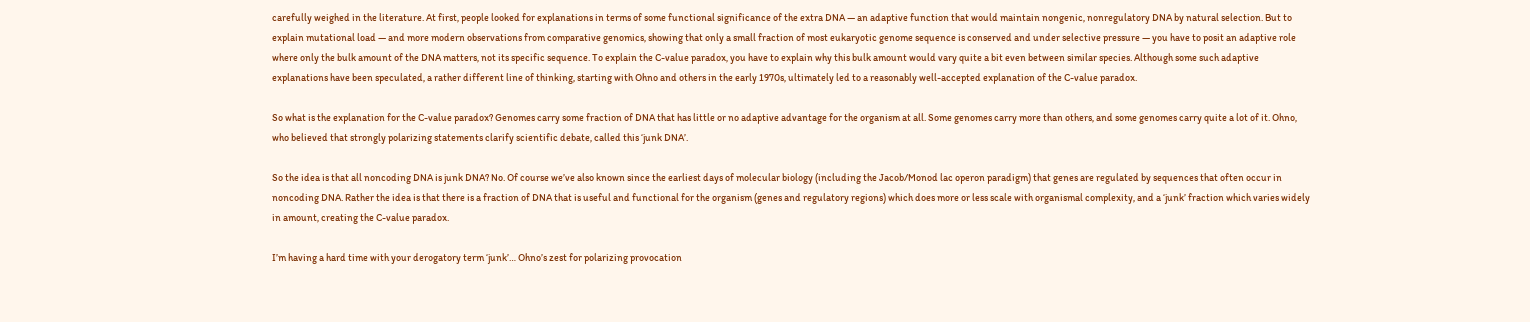carefully weighed in the literature. At first, people looked for explanations in terms of some functional significance of the extra DNA — an adaptive function that would maintain nongenic, nonregulatory DNA by natural selection. But to explain mutational load — and more modern observations from comparative genomics, showing that only a small fraction of most eukaryotic genome sequence is conserved and under selective pressure — you have to posit an adaptive role where only the bulk amount of the DNA matters, not its specific sequence. To explain the C-value paradox, you have to explain why this bulk amount would vary quite a bit even between similar species. Although some such adaptive explanations have been speculated, a rather different line of thinking, starting with Ohno and others in the early 1970s, ultimately led to a reasonably well-accepted explanation of the C-value paradox.

So what is the explanation for the C-value paradox? Genomes carry some fraction of DNA that has little or no adaptive advantage for the organism at all. Some genomes carry more than others, and some genomes carry quite a lot of it. Ohno, who believed that strongly polarizing statements clarify scientific debate, called this ‘junk DNA’.

So the idea is that all noncoding DNA is junk DNA? No. Of course we’ve also known since the earliest days of molecular biology (including the Jacob/Monod lac operon paradigm) that genes are regulated by sequences that often occur in noncoding DNA. Rather the idea is that there is a fraction of DNA that is useful and functional for the organism (genes and regulatory regions) which does more or less scale with organismal complexity, and a ‘junk’ fraction which varies widely in amount, creating the C-value paradox.

I’m having a hard time with your derogatory term ‘junk’… Ohno’s zest for polarizing provocation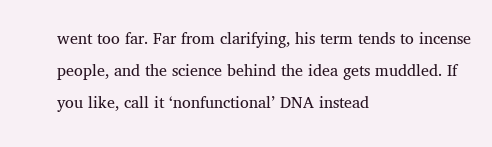went too far. Far from clarifying, his term tends to incense people, and the science behind the idea gets muddled. If you like, call it ‘nonfunctional’ DNA instead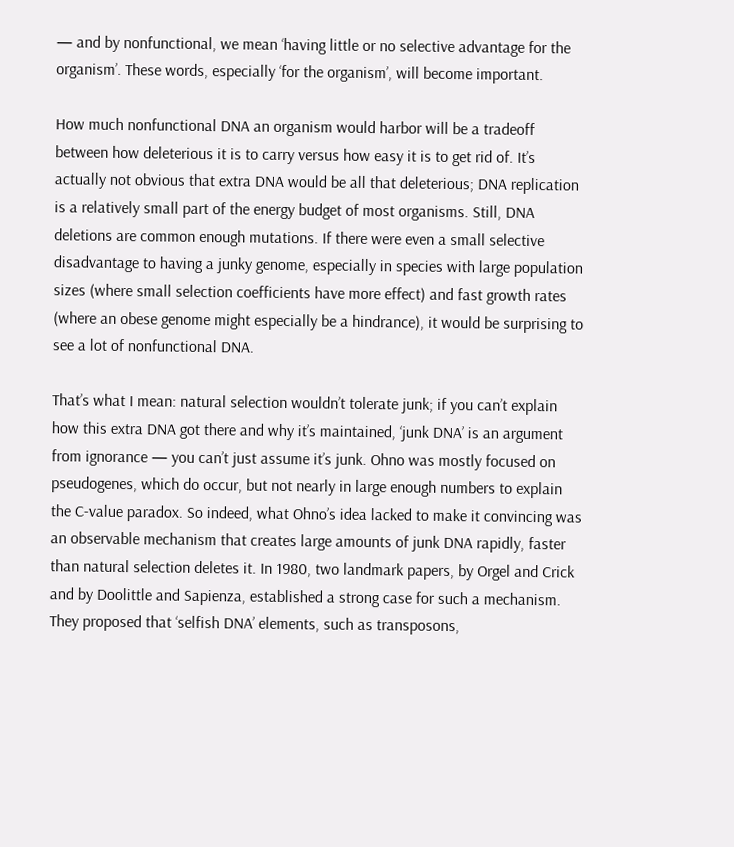— and by nonfunctional, we mean ‘having little or no selective advantage for the organism’. These words, especially ‘for the organism’, will become important.

How much nonfunctional DNA an organism would harbor will be a tradeoff between how deleterious it is to carry versus how easy it is to get rid of. It’s actually not obvious that extra DNA would be all that deleterious; DNA replication is a relatively small part of the energy budget of most organisms. Still, DNA deletions are common enough mutations. If there were even a small selective disadvantage to having a junky genome, especially in species with large population sizes (where small selection coefficients have more effect) and fast growth rates (where an obese genome might especially be a hindrance), it would be surprising to see a lot of nonfunctional DNA.

That’s what I mean: natural selection wouldn’t tolerate junk; if you can’t explain how this extra DNA got there and why it’s maintained, ‘junk DNA’ is an argument from ignorance — you can’t just assume it’s junk. Ohno was mostly focused on pseudogenes, which do occur, but not nearly in large enough numbers to explain the C-value paradox. So indeed, what Ohno’s idea lacked to make it convincing was an observable mechanism that creates large amounts of junk DNA rapidly, faster than natural selection deletes it. In 1980, two landmark papers, by Orgel and Crick and by Doolittle and Sapienza, established a strong case for such a mechanism. They proposed that ‘selfish DNA’ elements, such as transposons,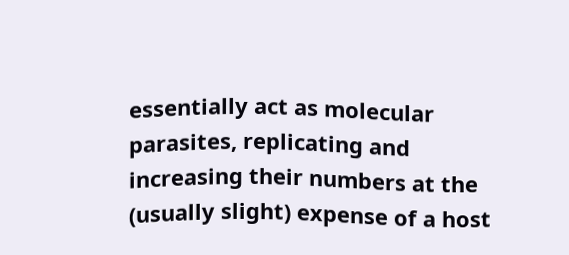essentially act as molecular parasites, replicating and increasing their numbers at the (usually slight) expense of a host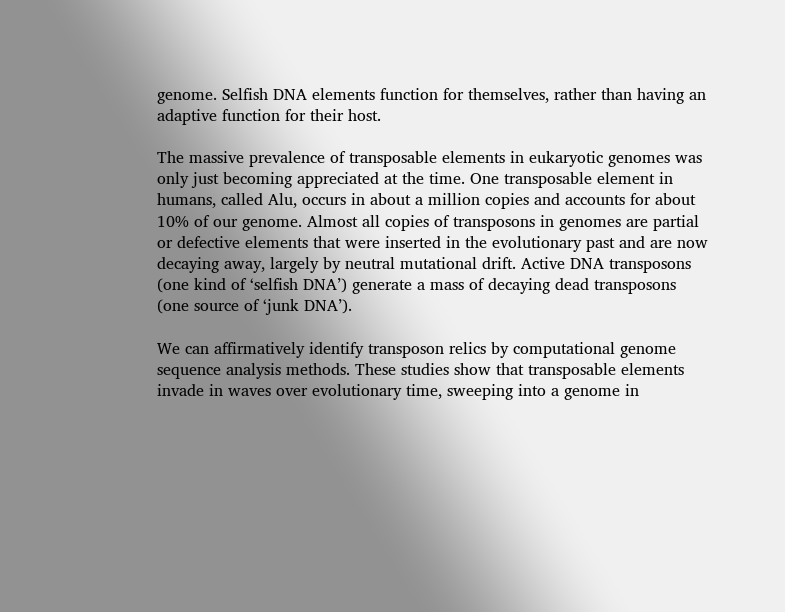genome. Selfish DNA elements function for themselves, rather than having an adaptive function for their host.

The massive prevalence of transposable elements in eukaryotic genomes was only just becoming appreciated at the time. One transposable element in humans, called Alu, occurs in about a million copies and accounts for about 10% of our genome. Almost all copies of transposons in genomes are partial or defective elements that were inserted in the evolutionary past and are now decaying away, largely by neutral mutational drift. Active DNA transposons (one kind of ‘selfish DNA’) generate a mass of decaying dead transposons (one source of ‘junk DNA’).

We can affirmatively identify transposon relics by computational genome sequence analysis methods. These studies show that transposable elements invade in waves over evolutionary time, sweeping into a genome in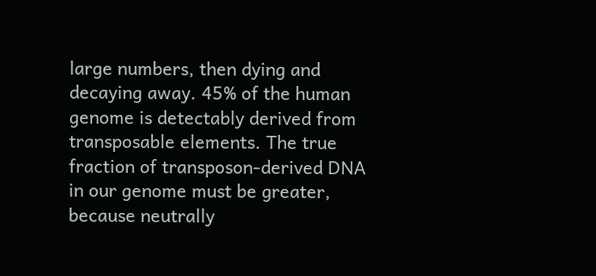large numbers, then dying and decaying away. 45% of the human genome is detectably derived from transposable elements. The true fraction of transposon-derived DNA in our genome must be greater, because neutrally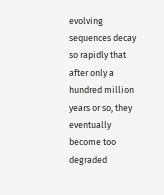evolving sequences decay so rapidly that after only a hundred million years or so, they eventually become too degraded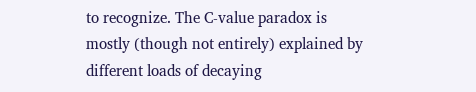to recognize. The C-value paradox is mostly (though not entirely) explained by different loads of decaying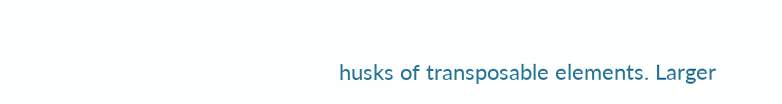husks of transposable elements. Larger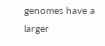genomes have a larger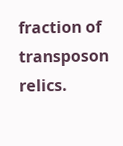fraction of transposon relics.